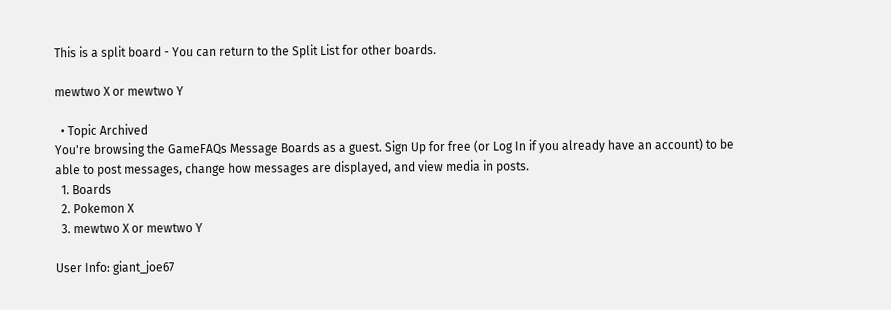This is a split board - You can return to the Split List for other boards.

mewtwo X or mewtwo Y

  • Topic Archived
You're browsing the GameFAQs Message Boards as a guest. Sign Up for free (or Log In if you already have an account) to be able to post messages, change how messages are displayed, and view media in posts.
  1. Boards
  2. Pokemon X
  3. mewtwo X or mewtwo Y

User Info: giant_joe67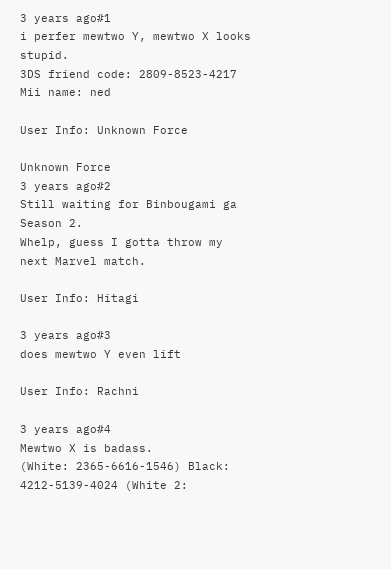3 years ago#1
i perfer mewtwo Y, mewtwo X looks stupid.
3DS friend code: 2809-8523-4217
Mii name: ned

User Info: Unknown Force

Unknown Force
3 years ago#2
Still waiting for Binbougami ga Season 2.
Whelp, guess I gotta throw my next Marvel match.

User Info: Hitagi

3 years ago#3
does mewtwo Y even lift

User Info: Rachni

3 years ago#4
Mewtwo X is badass.
(White: 2365-6616-1546) Black: 4212-5139-4024 (White 2: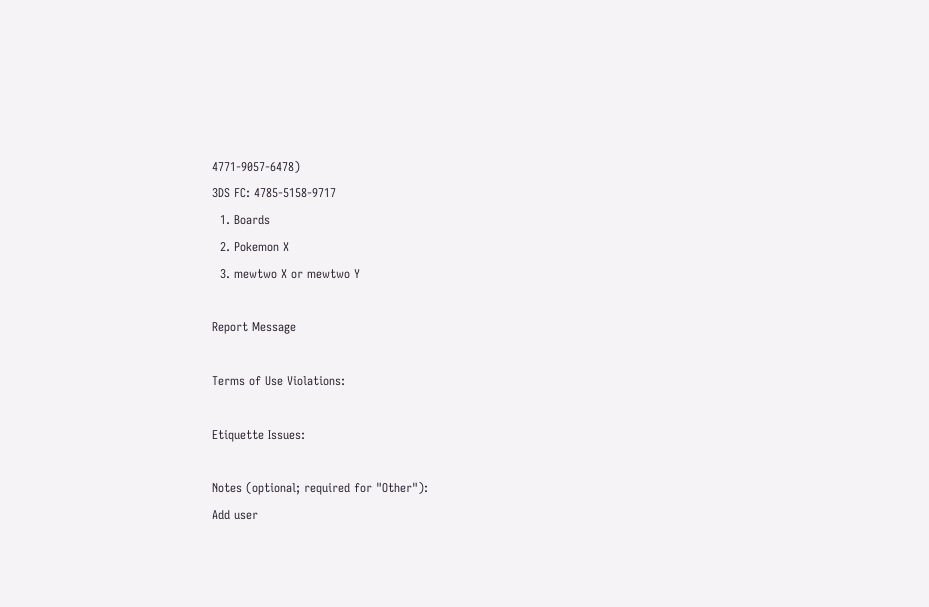4771-9057-6478)
3DS FC: 4785-5158-9717
  1. Boards
  2. Pokemon X
  3. mewtwo X or mewtwo Y

Report Message

Terms of Use Violations:

Etiquette Issues:

Notes (optional; required for "Other"):
Add user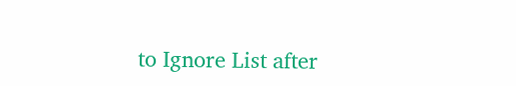to Ignore List after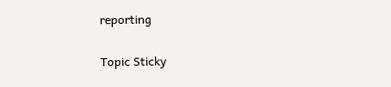reporting

Topic Sticky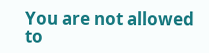You are not allowed to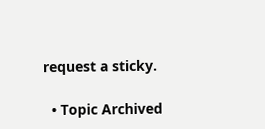request a sticky.

  • Topic Archived